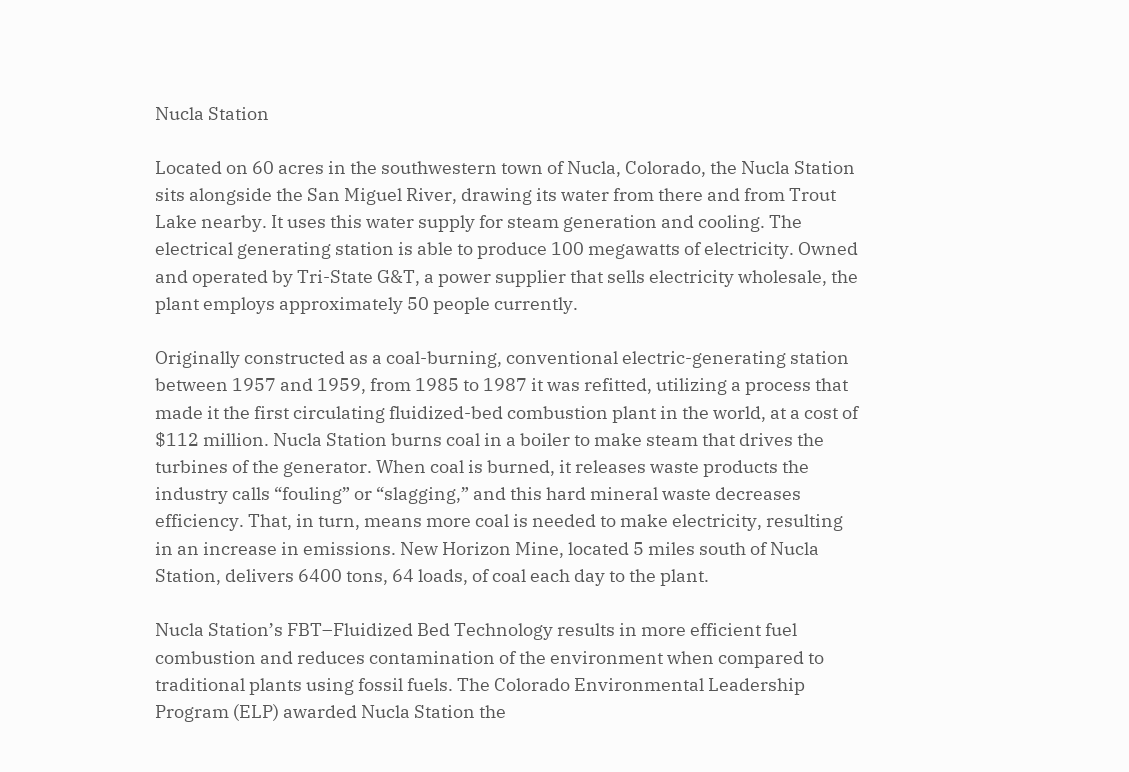Nucla Station

Located on 60 acres in the southwestern town of Nucla, Colorado, the Nucla Station sits alongside the San Miguel River, drawing its water from there and from Trout Lake nearby. It uses this water supply for steam generation and cooling. The electrical generating station is able to produce 100 megawatts of electricity. Owned and operated by Tri-State G&T, a power supplier that sells electricity wholesale, the plant employs approximately 50 people currently.

Originally constructed as a coal-burning, conventional electric-generating station between 1957 and 1959, from 1985 to 1987 it was refitted, utilizing a process that made it the first circulating fluidized-bed combustion plant in the world, at a cost of $112 million. Nucla Station burns coal in a boiler to make steam that drives the turbines of the generator. When coal is burned, it releases waste products the industry calls “fouling” or “slagging,” and this hard mineral waste decreases efficiency. That, in turn, means more coal is needed to make electricity, resulting in an increase in emissions. New Horizon Mine, located 5 miles south of Nucla Station, delivers 6400 tons, 64 loads, of coal each day to the plant.

Nucla Station’s FBT–Fluidized Bed Technology results in more efficient fuel combustion and reduces contamination of the environment when compared to traditional plants using fossil fuels. The Colorado Environmental Leadership Program (ELP) awarded Nucla Station the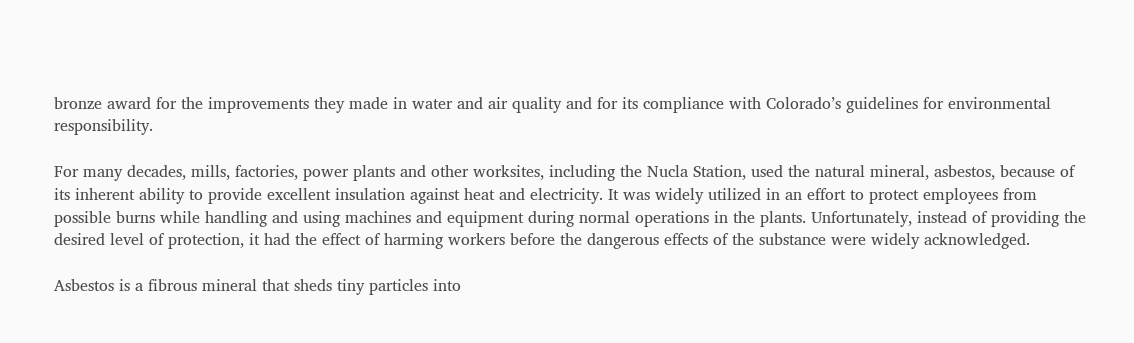bronze award for the improvements they made in water and air quality and for its compliance with Colorado’s guidelines for environmental responsibility.

For many decades, mills, factories, power plants and other worksites, including the Nucla Station, used the natural mineral, asbestos, because of its inherent ability to provide excellent insulation against heat and electricity. It was widely utilized in an effort to protect employees from possible burns while handling and using machines and equipment during normal operations in the plants. Unfortunately, instead of providing the desired level of protection, it had the effect of harming workers before the dangerous effects of the substance were widely acknowledged.

Asbestos is a fibrous mineral that sheds tiny particles into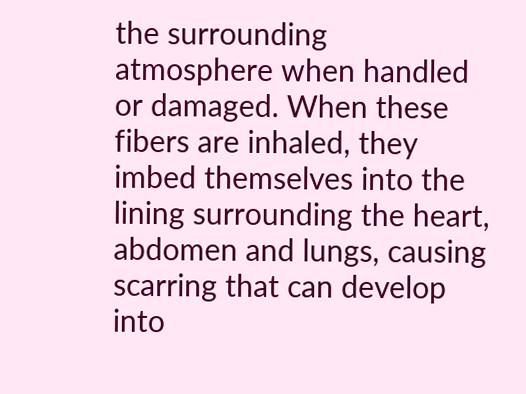the surrounding atmosphere when handled or damaged. When these fibers are inhaled, they imbed themselves into the lining surrounding the heart, abdomen and lungs, causing scarring that can develop into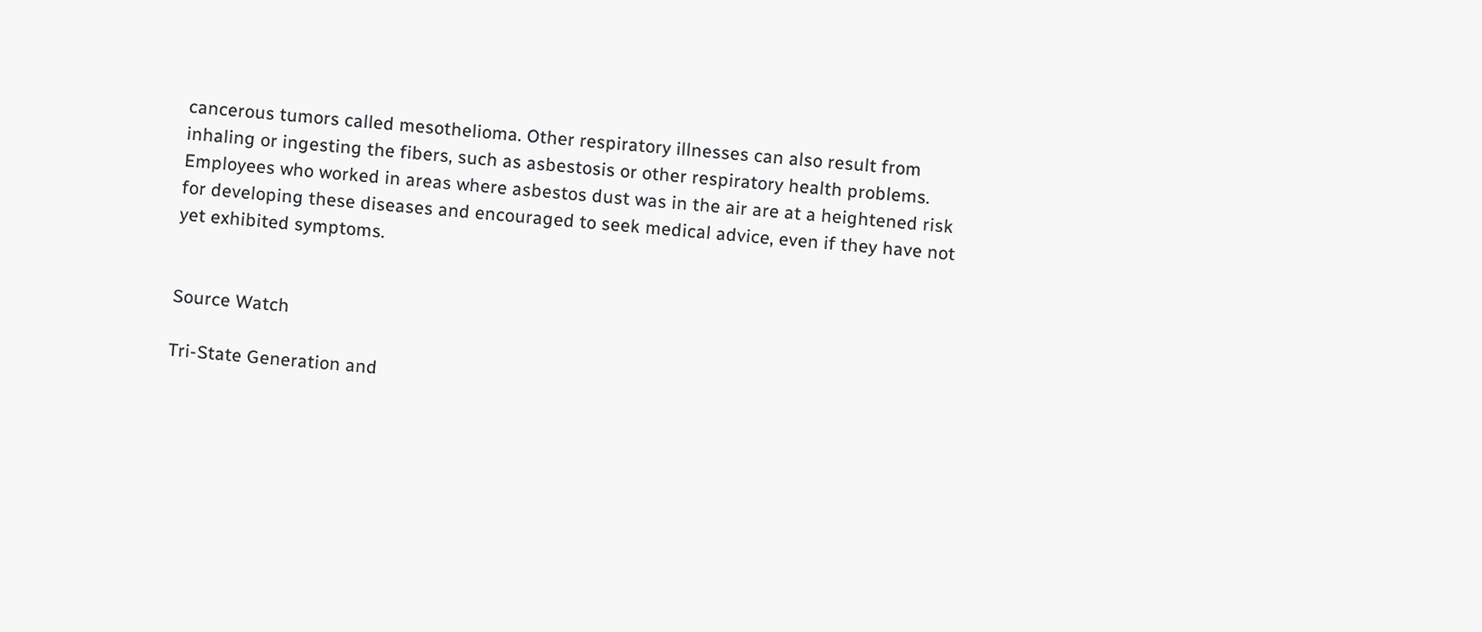cancerous tumors called mesothelioma. Other respiratory illnesses can also result from inhaling or ingesting the fibers, such as asbestosis or other respiratory health problems. Employees who worked in areas where asbestos dust was in the air are at a heightened risk for developing these diseases and encouraged to seek medical advice, even if they have not yet exhibited symptoms.


Source Watch

Tri-State Generation and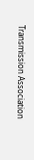Transmission Association